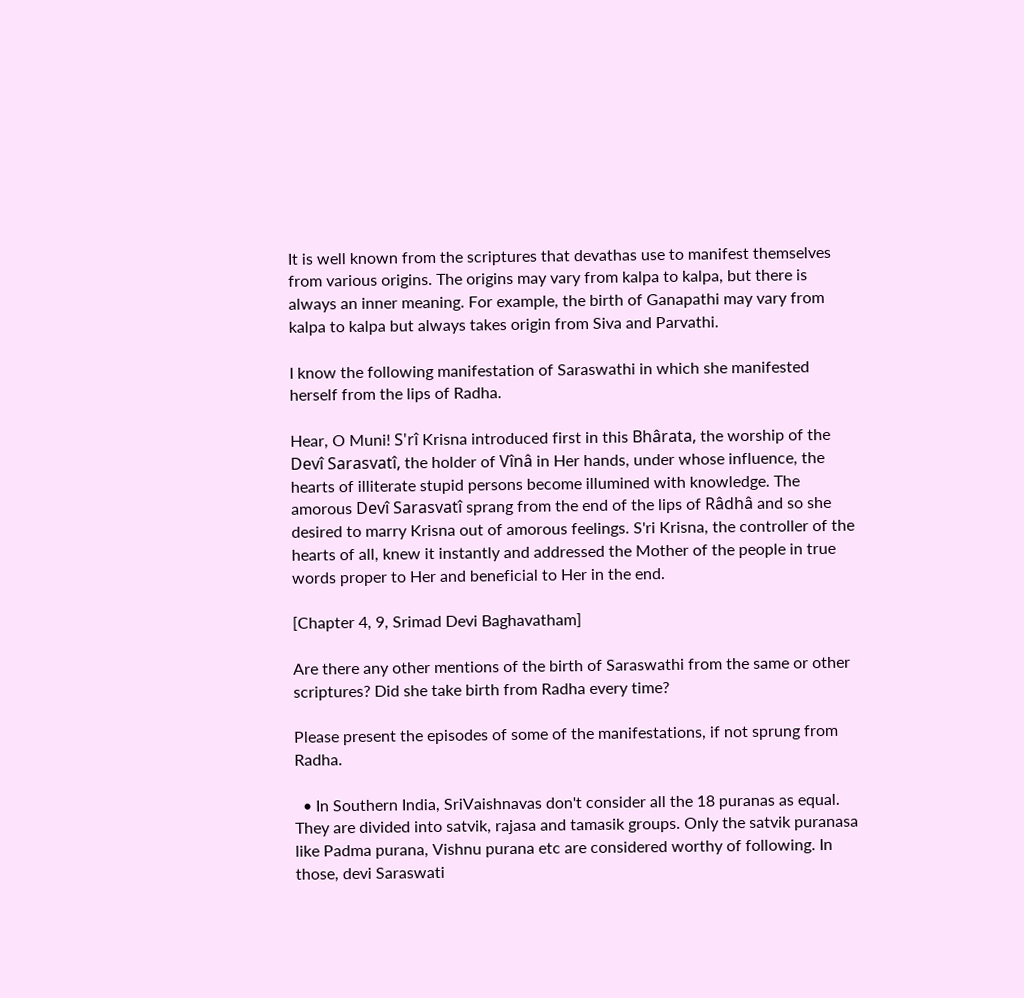It is well known from the scriptures that devathas use to manifest themselves from various origins. The origins may vary from kalpa to kalpa, but there is always an inner meaning. For example, the birth of Ganapathi may vary from kalpa to kalpa but always takes origin from Siva and Parvathi.

I know the following manifestation of Saraswathi in which she manifested herself from the lips of Radha.

Hear, O Muni! S'rî Krisna introduced first in this Bhârata, the worship of the Devî Sarasvatî, the holder of Vînâ in Her hands, under whose influence, the hearts of illiterate stupid persons become illumined with knowledge. The amorous Devî Sarasvatî sprang from the end of the lips of Râdhâ and so she desired to marry Krisna out of amorous feelings. S'ri Krisna, the controller of the hearts of all, knew it instantly and addressed the Mother of the people in true words proper to Her and beneficial to Her in the end.

[Chapter 4, 9, Srimad Devi Baghavatham]

Are there any other mentions of the birth of Saraswathi from the same or other scriptures? Did she take birth from Radha every time?

Please present the episodes of some of the manifestations, if not sprung from Radha.

  • In Southern India, SriVaishnavas don't consider all the 18 puranas as equal. They are divided into satvik, rajasa and tamasik groups. Only the satvik puranasa like Padma purana, Vishnu purana etc are considered worthy of following. In those, devi Saraswati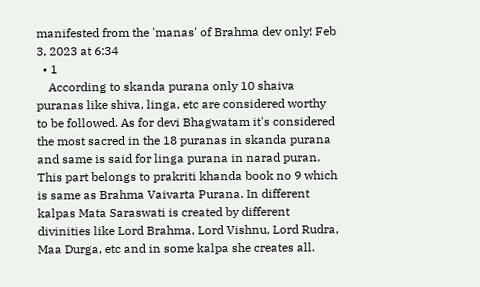manifested from the 'manas' of Brahma dev only! Feb 3, 2023 at 6:34
  • 1
    According to skanda purana only 10 shaiva puranas like shiva, linga, etc are considered worthy to be followed. As for devi Bhagwatam it's considered the most sacred in the 18 puranas in skanda purana and same is said for linga purana in narad puran. This part belongs to prakriti khanda book no 9 which is same as Brahma Vaivarta Purana. In different kalpas Mata Saraswati is created by different divinities like Lord Brahma, Lord Vishnu, Lord Rudra, Maa Durga, etc and in some kalpa she creates all.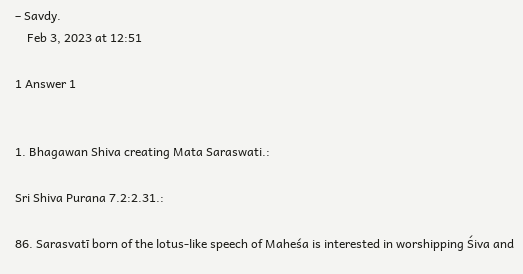– Savdy.
    Feb 3, 2023 at 12:51

1 Answer 1


1. Bhagawan Shiva creating Mata Saraswati.:

Sri Shiva Purana 7.2:2.31.:

86. Sarasvatī born of the lotus-like speech of Maheśa is interested in worshipping Śiva and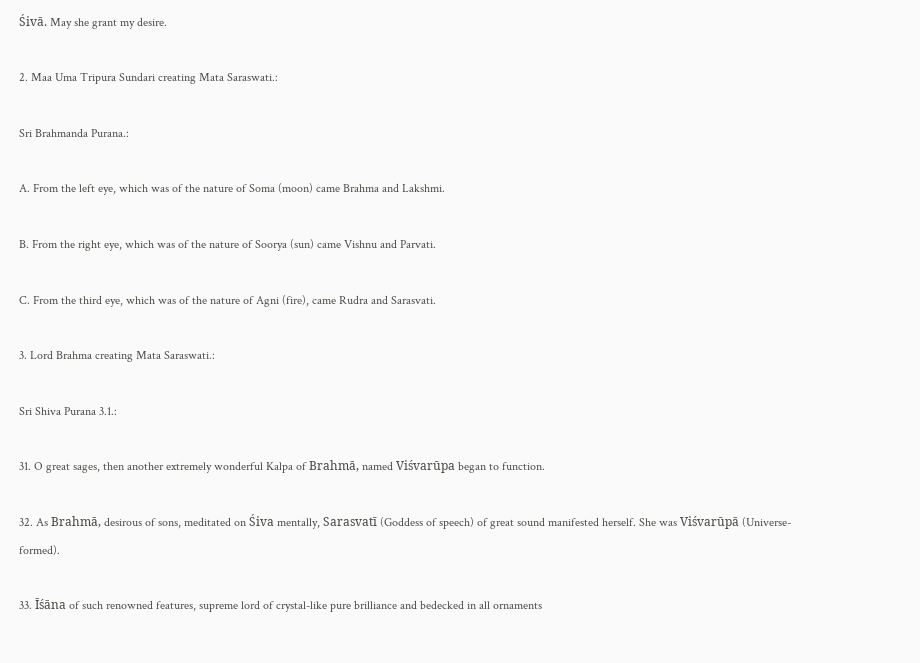Śivā. May she grant my desire.

2. Maa Uma Tripura Sundari creating Mata Saraswati.:

Sri Brahmanda Purana.:

A. From the left eye, which was of the nature of Soma (moon) came Brahma and Lakshmi.

B. From the right eye, which was of the nature of Soorya (sun) came Vishnu and Parvati.

C. From the third eye, which was of the nature of Agni (fire), came Rudra and Sarasvati.

3. Lord Brahma creating Mata Saraswati.:

Sri Shiva Purana 3.1.:

31. O great sages, then another extremely wonderful Kalpa of Brahmā, named Viśvarūpa began to function.

32. As Brahmā, desirous of sons, meditated on Śiva mentally, Sarasvatī (Goddess of speech) of great sound manifested herself. She was Viśvarūpā (Universe-formed).

33. Īśāna of such renowned features, supreme lord of crystal-like pure brilliance and bedecked in all ornaments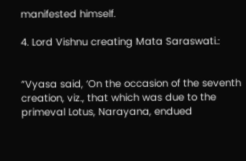manifested himself.

4. Lord Vishnu creating Mata Saraswati.:


“Vyasa said, ‘On the occasion of the seventh creation, viz., that which was due to the primeval Lotus, Narayana, endued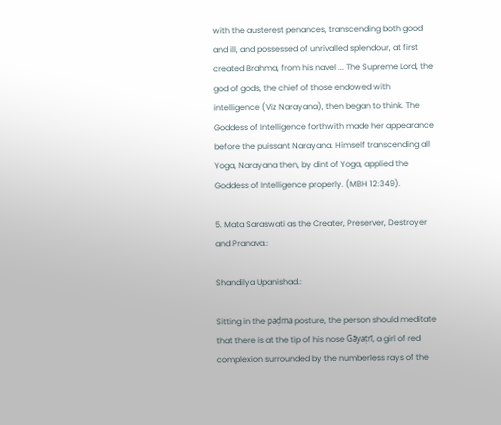with the austerest penances, transcending both good and ill, and possessed of unrivalled splendour, at first created Brahma, from his navel ... The Supreme Lord, the god of gods, the chief of those endowed with intelligence (Viz Narayana), then began to think. The Goddess of Intelligence forthwith made her appearance before the puissant Narayana. Himself transcending all Yoga, Narayana then, by dint of Yoga, applied the Goddess of Intelligence properly. (MBH 12:349).

5. Mata Saraswati as the Creater, Preserver, Destroyer and Pranava.:

Shandilya Upanishad.:

Sitting in the paḍma posture, the person should meditate that there is at the tip of his nose Gāyaṭrī, a girl of red complexion surrounded by the numberless rays of the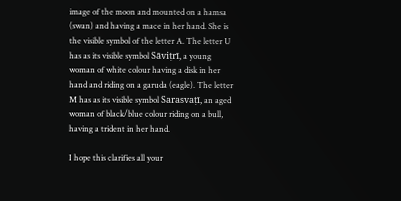image of the moon and mounted on a hamsa (swan) and having a mace in her hand. She is the visible symbol of the letter A. The letter U has as its visible symbol Sāviṭrī, a young woman of white colour having a disk in her hand and riding on a garuda (eagle). The letter M has as its visible symbol Sarasvaṭī, an aged woman of black/blue colour riding on a bull, having a trident in her hand.

I hope this clarifies all your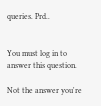queries. Prd..


You must log in to answer this question.

Not the answer you're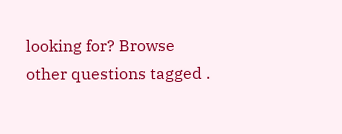looking for? Browse other questions tagged .